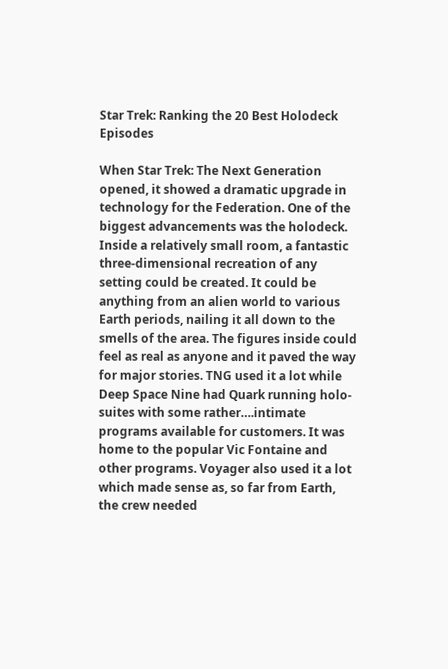Star Trek: Ranking the 20 Best Holodeck Episodes

When Star Trek: The Next Generation opened, it showed a dramatic upgrade in technology for the Federation. One of the biggest advancements was the holodeck. Inside a relatively small room, a fantastic three-dimensional recreation of any setting could be created. It could be anything from an alien world to various Earth periods, nailing it all down to the smells of the area. The figures inside could feel as real as anyone and it paved the way for major stories. TNG used it a lot while Deep Space Nine had Quark running holo-suites with some rather….intimate programs available for customers. It was home to the popular Vic Fontaine and other programs. Voyager also used it a lot which made sense as, so far from Earth, the crew needed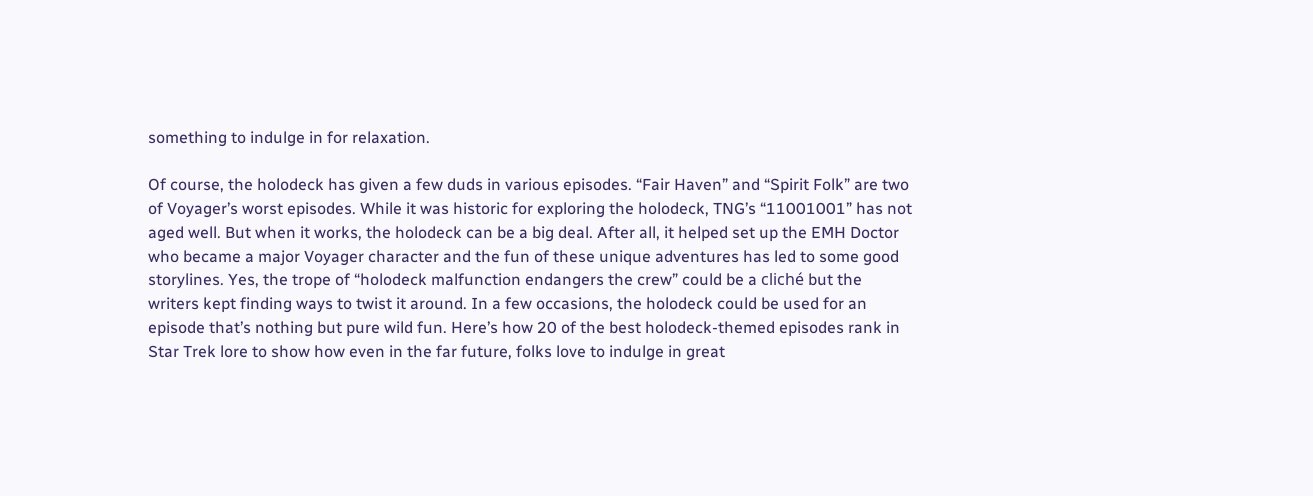something to indulge in for relaxation.

Of course, the holodeck has given a few duds in various episodes. “Fair Haven” and “Spirit Folk” are two of Voyager’s worst episodes. While it was historic for exploring the holodeck, TNG’s “11001001” has not aged well. But when it works, the holodeck can be a big deal. After all, it helped set up the EMH Doctor who became a major Voyager character and the fun of these unique adventures has led to some good storylines. Yes, the trope of “holodeck malfunction endangers the crew” could be a cliché but the writers kept finding ways to twist it around. In a few occasions, the holodeck could be used for an episode that’s nothing but pure wild fun. Here’s how 20 of the best holodeck-themed episodes rank in Star Trek lore to show how even in the far future, folks love to indulge in great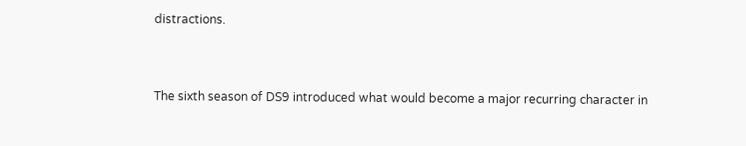distractions.


The sixth season of DS9 introduced what would become a major recurring character in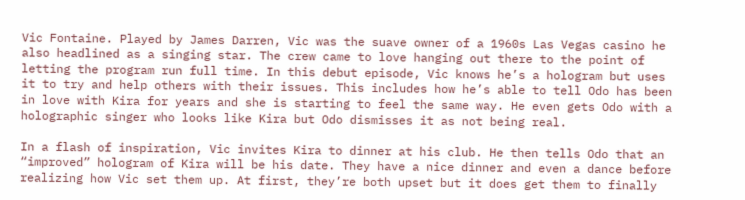Vic Fontaine. Played by James Darren, Vic was the suave owner of a 1960s Las Vegas casino he also headlined as a singing star. The crew came to love hanging out there to the point of letting the program run full time. In this debut episode, Vic knows he’s a hologram but uses it to try and help others with their issues. This includes how he’s able to tell Odo has been in love with Kira for years and she is starting to feel the same way. He even gets Odo with a holographic singer who looks like Kira but Odo dismisses it as not being real.

In a flash of inspiration, Vic invites Kira to dinner at his club. He then tells Odo that an “improved” hologram of Kira will be his date. They have a nice dinner and even a dance before realizing how Vic set them up. At first, they’re both upset but it does get them to finally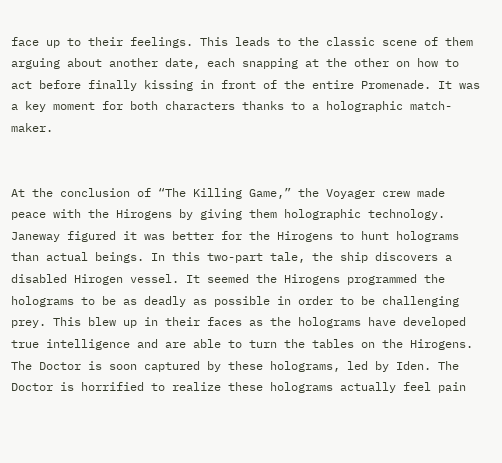face up to their feelings. This leads to the classic scene of them arguing about another date, each snapping at the other on how to act before finally kissing in front of the entire Promenade. It was a key moment for both characters thanks to a holographic match-maker.


At the conclusion of “The Killing Game,” the Voyager crew made peace with the Hirogens by giving them holographic technology. Janeway figured it was better for the Hirogens to hunt holograms than actual beings. In this two-part tale, the ship discovers a disabled Hirogen vessel. It seemed the Hirogens programmed the holograms to be as deadly as possible in order to be challenging prey. This blew up in their faces as the holograms have developed true intelligence and are able to turn the tables on the Hirogens. The Doctor is soon captured by these holograms, led by Iden. The Doctor is horrified to realize these holograms actually feel pain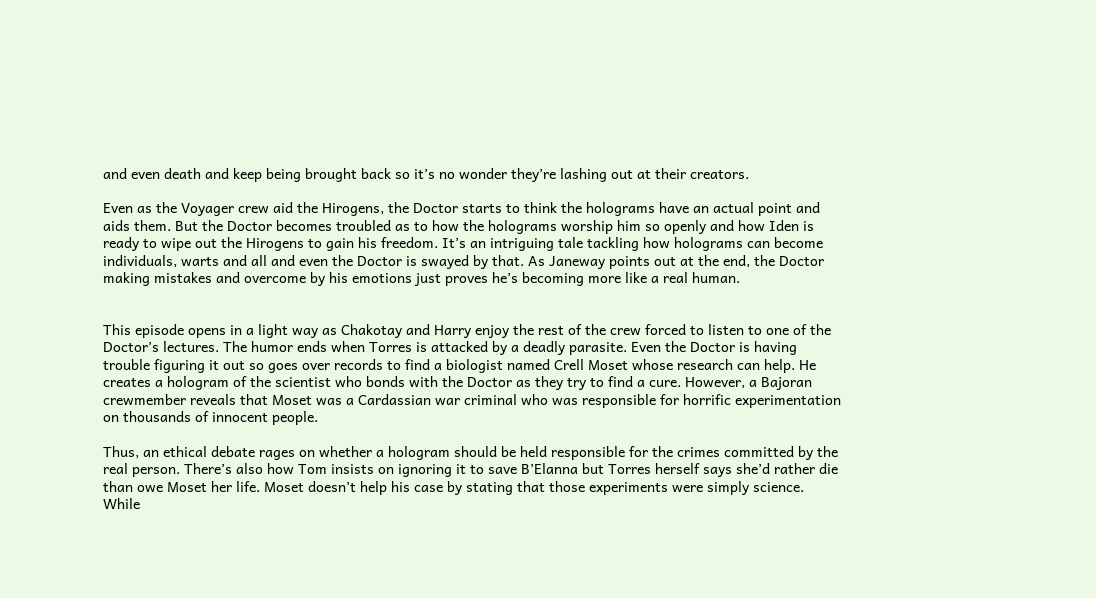and even death and keep being brought back so it’s no wonder they’re lashing out at their creators.

Even as the Voyager crew aid the Hirogens, the Doctor starts to think the holograms have an actual point and aids them. But the Doctor becomes troubled as to how the holograms worship him so openly and how Iden is ready to wipe out the Hirogens to gain his freedom. It’s an intriguing tale tackling how holograms can become individuals, warts and all and even the Doctor is swayed by that. As Janeway points out at the end, the Doctor making mistakes and overcome by his emotions just proves he’s becoming more like a real human.


This episode opens in a light way as Chakotay and Harry enjoy the rest of the crew forced to listen to one of the Doctor’s lectures. The humor ends when Torres is attacked by a deadly parasite. Even the Doctor is having trouble figuring it out so goes over records to find a biologist named Crell Moset whose research can help. He creates a hologram of the scientist who bonds with the Doctor as they try to find a cure. However, a Bajoran crewmember reveals that Moset was a Cardassian war criminal who was responsible for horrific experimentation on thousands of innocent people.

Thus, an ethical debate rages on whether a hologram should be held responsible for the crimes committed by the real person. There’s also how Tom insists on ignoring it to save B’Elanna but Torres herself says she’d rather die than owe Moset her life. Moset doesn’t help his case by stating that those experiments were simply science. While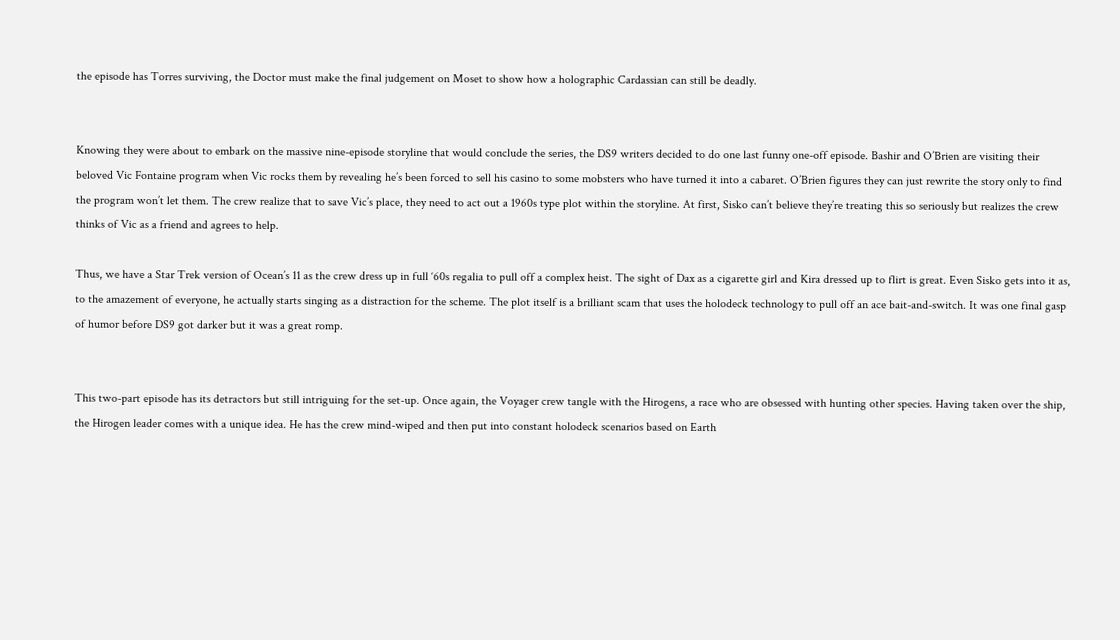the episode has Torres surviving, the Doctor must make the final judgement on Moset to show how a holographic Cardassian can still be deadly.


Knowing they were about to embark on the massive nine-episode storyline that would conclude the series, the DS9 writers decided to do one last funny one-off episode. Bashir and O’Brien are visiting their beloved Vic Fontaine program when Vic rocks them by revealing he’s been forced to sell his casino to some mobsters who have turned it into a cabaret. O’Brien figures they can just rewrite the story only to find the program won’t let them. The crew realize that to save Vic’s place, they need to act out a 1960s type plot within the storyline. At first, Sisko can’t believe they’re treating this so seriously but realizes the crew thinks of Vic as a friend and agrees to help.

Thus, we have a Star Trek version of Ocean’s 11 as the crew dress up in full ‘60s regalia to pull off a complex heist. The sight of Dax as a cigarette girl and Kira dressed up to flirt is great. Even Sisko gets into it as, to the amazement of everyone, he actually starts singing as a distraction for the scheme. The plot itself is a brilliant scam that uses the holodeck technology to pull off an ace bait-and-switch. It was one final gasp of humor before DS9 got darker but it was a great romp.


This two-part episode has its detractors but still intriguing for the set-up. Once again, the Voyager crew tangle with the Hirogens, a race who are obsessed with hunting other species. Having taken over the ship, the Hirogen leader comes with a unique idea. He has the crew mind-wiped and then put into constant holodeck scenarios based on Earth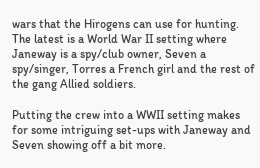wars that the Hirogens can use for hunting. The latest is a World War II setting where Janeway is a spy/club owner, Seven a spy/singer, Torres a French girl and the rest of the gang Allied soldiers.

Putting the crew into a WWII setting makes for some intriguing set-ups with Janeway and Seven showing off a bit more.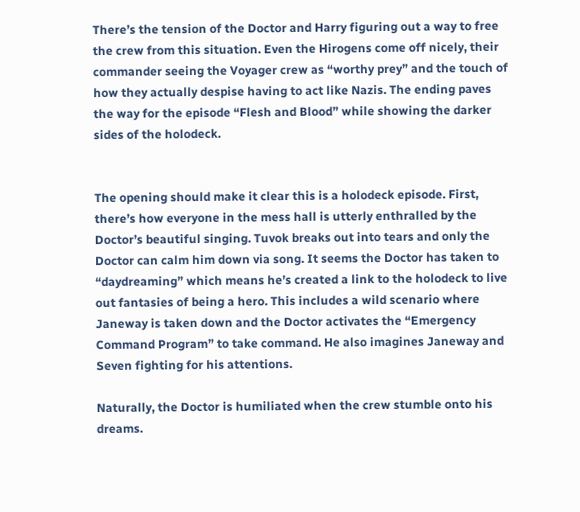There’s the tension of the Doctor and Harry figuring out a way to free the crew from this situation. Even the Hirogens come off nicely, their commander seeing the Voyager crew as “worthy prey” and the touch of how they actually despise having to act like Nazis. The ending paves the way for the episode “Flesh and Blood” while showing the darker sides of the holodeck.


The opening should make it clear this is a holodeck episode. First, there’s how everyone in the mess hall is utterly enthralled by the Doctor’s beautiful singing. Tuvok breaks out into tears and only the Doctor can calm him down via song. It seems the Doctor has taken to “daydreaming” which means he’s created a link to the holodeck to live out fantasies of being a hero. This includes a wild scenario where Janeway is taken down and the Doctor activates the “Emergency Command Program” to take command. He also imagines Janeway and Seven fighting for his attentions.

Naturally, the Doctor is humiliated when the crew stumble onto his dreams.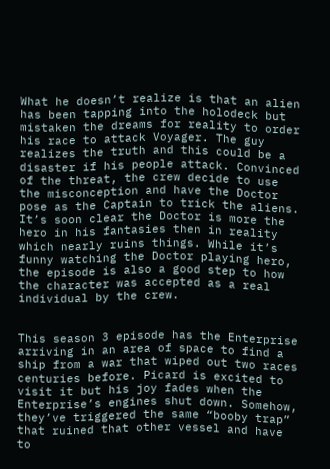What he doesn’t realize is that an alien has been tapping into the holodeck but mistaken the dreams for reality to order his race to attack Voyager. The guy realizes the truth and this could be a disaster if his people attack. Convinced of the threat, the crew decide to use the misconception and have the Doctor pose as the Captain to trick the aliens. It’s soon clear the Doctor is more the hero in his fantasies then in reality which nearly ruins things. While it’s funny watching the Doctor playing hero, the episode is also a good step to how the character was accepted as a real individual by the crew.


This season 3 episode has the Enterprise arriving in an area of space to find a ship from a war that wiped out two races centuries before. Picard is excited to visit it but his joy fades when the Enterprise’s engines shut down. Somehow, they’ve triggered the same “booby trap” that ruined that other vessel and have to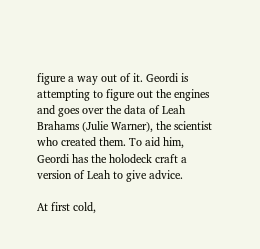figure a way out of it. Geordi is attempting to figure out the engines and goes over the data of Leah Brahams (Julie Warner), the scientist who created them. To aid him, Geordi has the holodeck craft a version of Leah to give advice.

At first cold,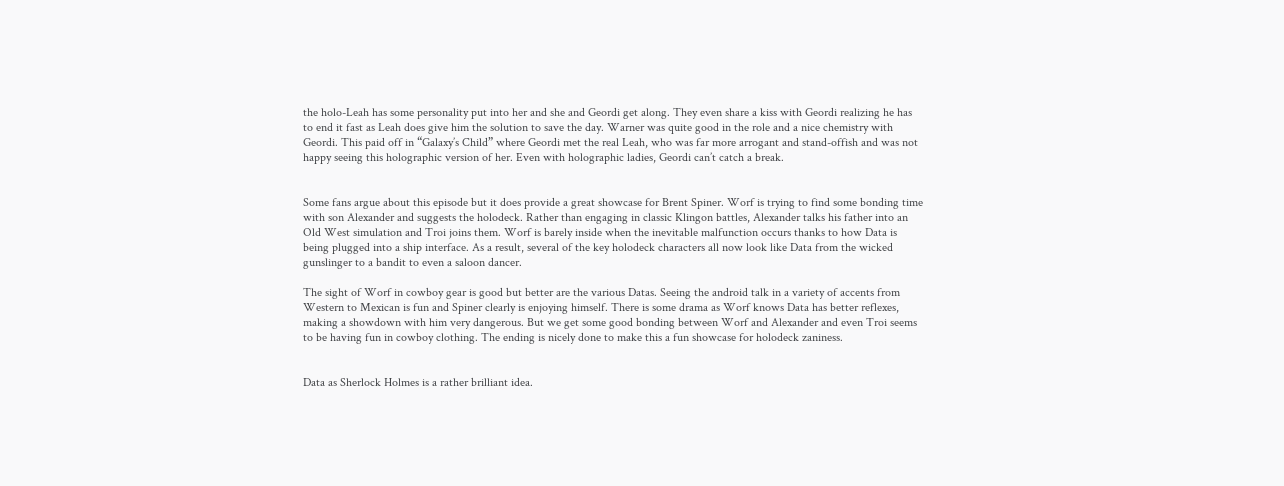the holo-Leah has some personality put into her and she and Geordi get along. They even share a kiss with Geordi realizing he has to end it fast as Leah does give him the solution to save the day. Warner was quite good in the role and a nice chemistry with Geordi. This paid off in “Galaxy’s Child” where Geordi met the real Leah, who was far more arrogant and stand-offish and was not happy seeing this holographic version of her. Even with holographic ladies, Geordi can’t catch a break.


Some fans argue about this episode but it does provide a great showcase for Brent Spiner. Worf is trying to find some bonding time with son Alexander and suggests the holodeck. Rather than engaging in classic Klingon battles, Alexander talks his father into an Old West simulation and Troi joins them. Worf is barely inside when the inevitable malfunction occurs thanks to how Data is being plugged into a ship interface. As a result, several of the key holodeck characters all now look like Data from the wicked gunslinger to a bandit to even a saloon dancer.

The sight of Worf in cowboy gear is good but better are the various Datas. Seeing the android talk in a variety of accents from Western to Mexican is fun and Spiner clearly is enjoying himself. There is some drama as Worf knows Data has better reflexes, making a showdown with him very dangerous. But we get some good bonding between Worf and Alexander and even Troi seems to be having fun in cowboy clothing. The ending is nicely done to make this a fun showcase for holodeck zaniness.


Data as Sherlock Holmes is a rather brilliant idea.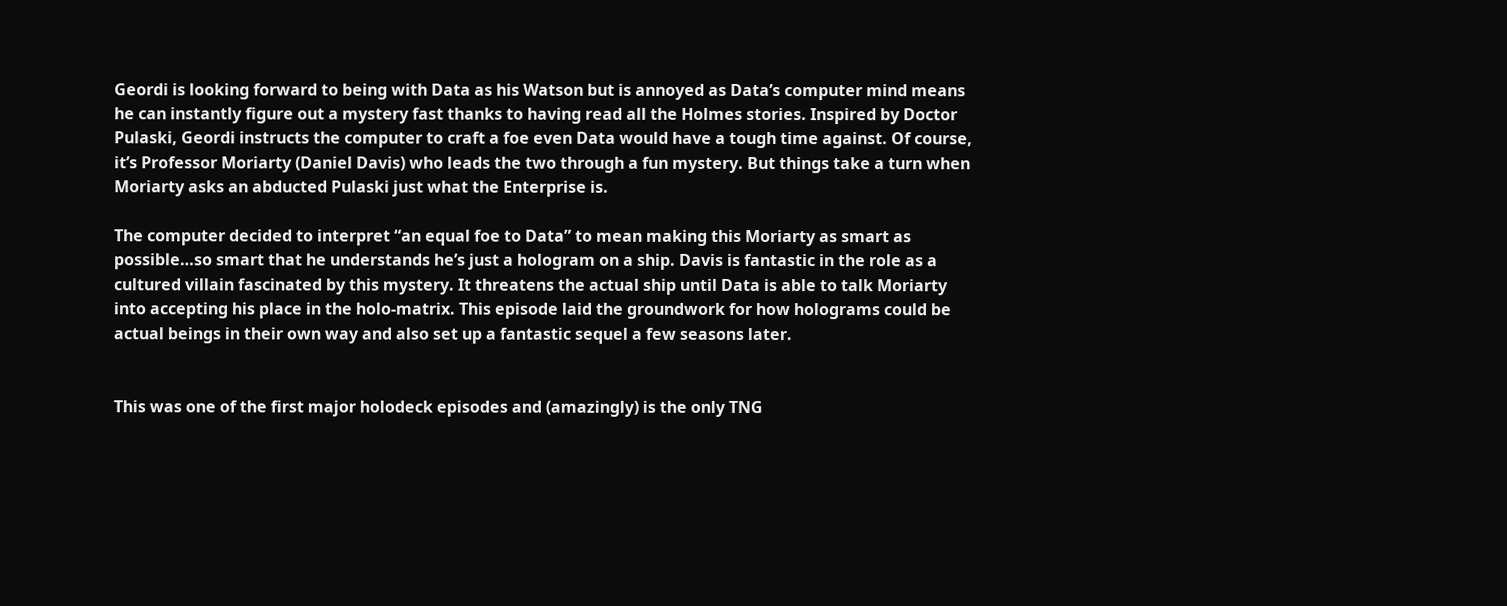Geordi is looking forward to being with Data as his Watson but is annoyed as Data’s computer mind means he can instantly figure out a mystery fast thanks to having read all the Holmes stories. Inspired by Doctor Pulaski, Geordi instructs the computer to craft a foe even Data would have a tough time against. Of course, it’s Professor Moriarty (Daniel Davis) who leads the two through a fun mystery. But things take a turn when Moriarty asks an abducted Pulaski just what the Enterprise is.

The computer decided to interpret “an equal foe to Data” to mean making this Moriarty as smart as possible…so smart that he understands he’s just a hologram on a ship. Davis is fantastic in the role as a cultured villain fascinated by this mystery. It threatens the actual ship until Data is able to talk Moriarty into accepting his place in the holo-matrix. This episode laid the groundwork for how holograms could be actual beings in their own way and also set up a fantastic sequel a few seasons later.


This was one of the first major holodeck episodes and (amazingly) is the only TNG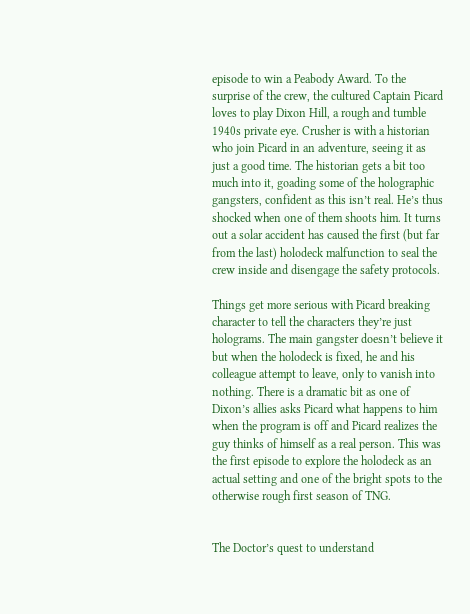episode to win a Peabody Award. To the surprise of the crew, the cultured Captain Picard loves to play Dixon Hill, a rough and tumble 1940s private eye. Crusher is with a historian who join Picard in an adventure, seeing it as just a good time. The historian gets a bit too much into it, goading some of the holographic gangsters, confident as this isn’t real. He’s thus shocked when one of them shoots him. It turns out a solar accident has caused the first (but far from the last) holodeck malfunction to seal the crew inside and disengage the safety protocols.

Things get more serious with Picard breaking character to tell the characters they’re just holograms. The main gangster doesn’t believe it but when the holodeck is fixed, he and his colleague attempt to leave, only to vanish into nothing. There is a dramatic bit as one of Dixon’s allies asks Picard what happens to him when the program is off and Picard realizes the guy thinks of himself as a real person. This was the first episode to explore the holodeck as an actual setting and one of the bright spots to the otherwise rough first season of TNG.


The Doctor’s quest to understand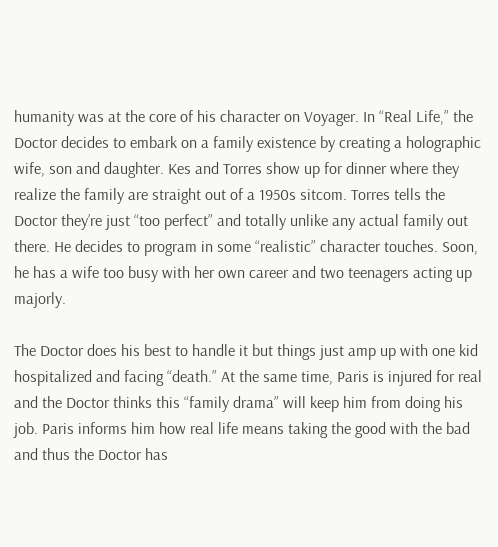humanity was at the core of his character on Voyager. In “Real Life,” the Doctor decides to embark on a family existence by creating a holographic wife, son and daughter. Kes and Torres show up for dinner where they realize the family are straight out of a 1950s sitcom. Torres tells the Doctor they’re just “too perfect” and totally unlike any actual family out there. He decides to program in some “realistic” character touches. Soon, he has a wife too busy with her own career and two teenagers acting up majorly.

The Doctor does his best to handle it but things just amp up with one kid hospitalized and facing “death.” At the same time, Paris is injured for real and the Doctor thinks this “family drama” will keep him from doing his job. Paris informs him how real life means taking the good with the bad and thus the Doctor has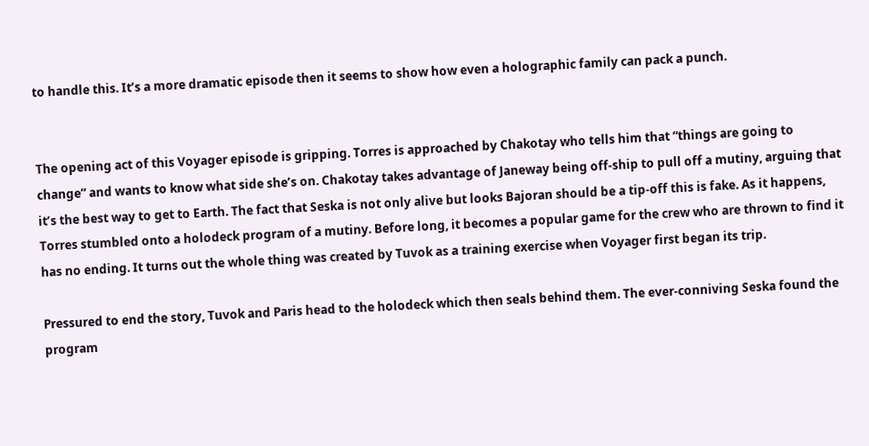to handle this. It’s a more dramatic episode then it seems to show how even a holographic family can pack a punch.


The opening act of this Voyager episode is gripping. Torres is approached by Chakotay who tells him that “things are going to change” and wants to know what side she’s on. Chakotay takes advantage of Janeway being off-ship to pull off a mutiny, arguing that it’s the best way to get to Earth. The fact that Seska is not only alive but looks Bajoran should be a tip-off this is fake. As it happens, Torres stumbled onto a holodeck program of a mutiny. Before long, it becomes a popular game for the crew who are thrown to find it has no ending. It turns out the whole thing was created by Tuvok as a training exercise when Voyager first began its trip.

Pressured to end the story, Tuvok and Paris head to the holodeck which then seals behind them. The ever-conniving Seska found the program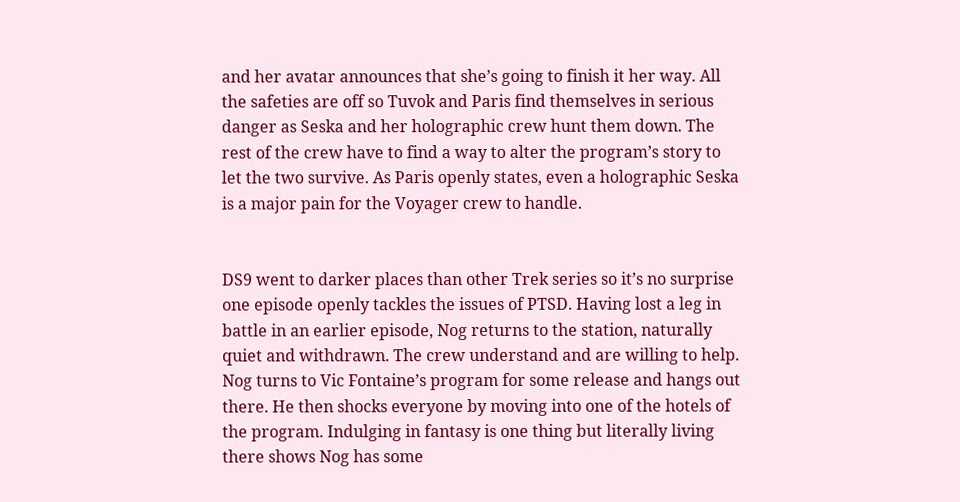and her avatar announces that she’s going to finish it her way. All the safeties are off so Tuvok and Paris find themselves in serious danger as Seska and her holographic crew hunt them down. The rest of the crew have to find a way to alter the program’s story to let the two survive. As Paris openly states, even a holographic Seska is a major pain for the Voyager crew to handle.


DS9 went to darker places than other Trek series so it’s no surprise one episode openly tackles the issues of PTSD. Having lost a leg in battle in an earlier episode, Nog returns to the station, naturally quiet and withdrawn. The crew understand and are willing to help. Nog turns to Vic Fontaine’s program for some release and hangs out there. He then shocks everyone by moving into one of the hotels of the program. Indulging in fantasy is one thing but literally living there shows Nog has some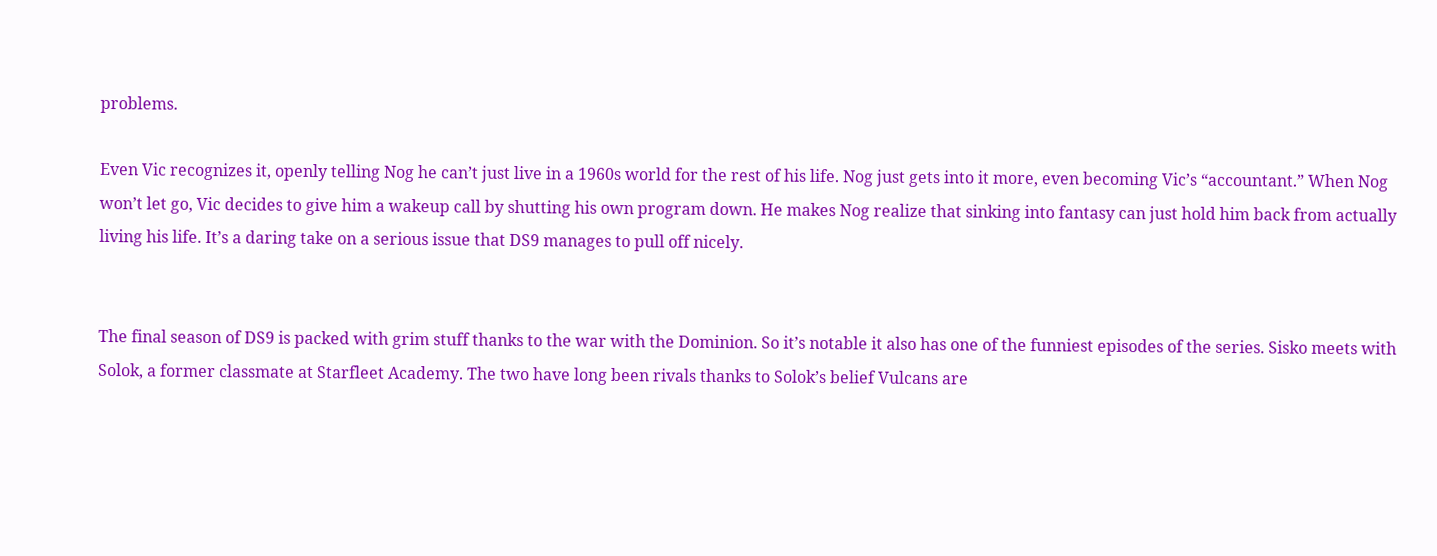problems.

Even Vic recognizes it, openly telling Nog he can’t just live in a 1960s world for the rest of his life. Nog just gets into it more, even becoming Vic’s “accountant.” When Nog won’t let go, Vic decides to give him a wakeup call by shutting his own program down. He makes Nog realize that sinking into fantasy can just hold him back from actually living his life. It’s a daring take on a serious issue that DS9 manages to pull off nicely.


The final season of DS9 is packed with grim stuff thanks to the war with the Dominion. So it’s notable it also has one of the funniest episodes of the series. Sisko meets with Solok, a former classmate at Starfleet Academy. The two have long been rivals thanks to Solok’s belief Vulcans are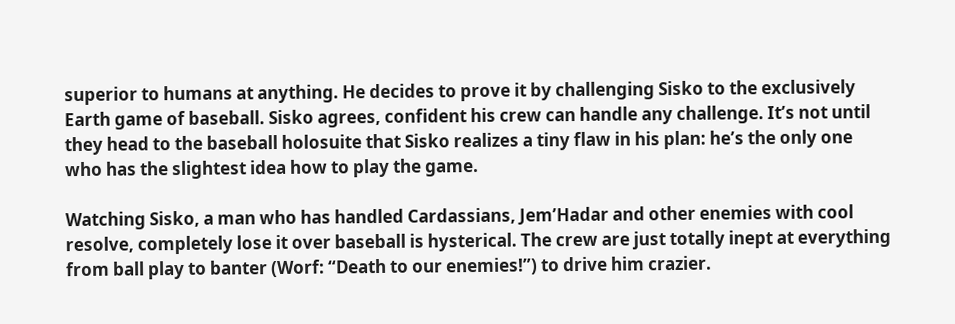superior to humans at anything. He decides to prove it by challenging Sisko to the exclusively Earth game of baseball. Sisko agrees, confident his crew can handle any challenge. It’s not until they head to the baseball holosuite that Sisko realizes a tiny flaw in his plan: he’s the only one who has the slightest idea how to play the game.

Watching Sisko, a man who has handled Cardassians, Jem’Hadar and other enemies with cool resolve, completely lose it over baseball is hysterical. The crew are just totally inept at everything from ball play to banter (Worf: “Death to our enemies!”) to drive him crazier.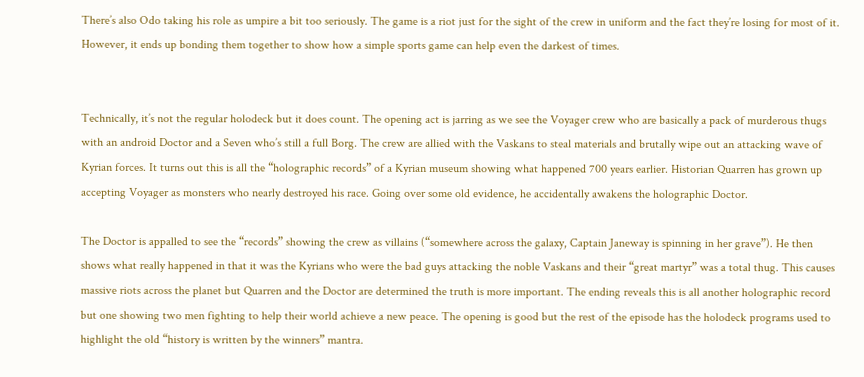There’s also Odo taking his role as umpire a bit too seriously. The game is a riot just for the sight of the crew in uniform and the fact they’re losing for most of it. However, it ends up bonding them together to show how a simple sports game can help even the darkest of times.


Technically, it’s not the regular holodeck but it does count. The opening act is jarring as we see the Voyager crew who are basically a pack of murderous thugs with an android Doctor and a Seven who’s still a full Borg. The crew are allied with the Vaskans to steal materials and brutally wipe out an attacking wave of Kyrian forces. It turns out this is all the “holographic records” of a Kyrian museum showing what happened 700 years earlier. Historian Quarren has grown up accepting Voyager as monsters who nearly destroyed his race. Going over some old evidence, he accidentally awakens the holographic Doctor.

The Doctor is appalled to see the “records” showing the crew as villains (“somewhere across the galaxy, Captain Janeway is spinning in her grave”). He then shows what really happened in that it was the Kyrians who were the bad guys attacking the noble Vaskans and their “great martyr” was a total thug. This causes massive riots across the planet but Quarren and the Doctor are determined the truth is more important. The ending reveals this is all another holographic record but one showing two men fighting to help their world achieve a new peace. The opening is good but the rest of the episode has the holodeck programs used to highlight the old “history is written by the winners” mantra.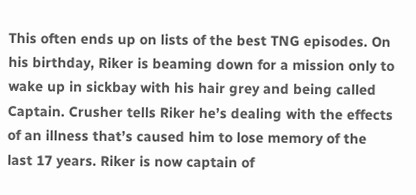This often ends up on lists of the best TNG episodes. On his birthday, Riker is beaming down for a mission only to wake up in sickbay with his hair grey and being called Captain. Crusher tells Riker he’s dealing with the effects of an illness that’s caused him to lose memory of the last 17 years. Riker is now captain of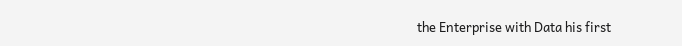the Enterprise with Data his first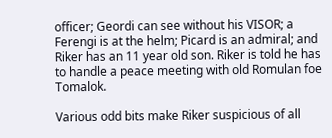officer; Geordi can see without his VISOR; a Ferengi is at the helm; Picard is an admiral; and Riker has an 11 year old son. Riker is told he has to handle a peace meeting with old Romulan foe Tomalok.

Various odd bits make Riker suspicious of all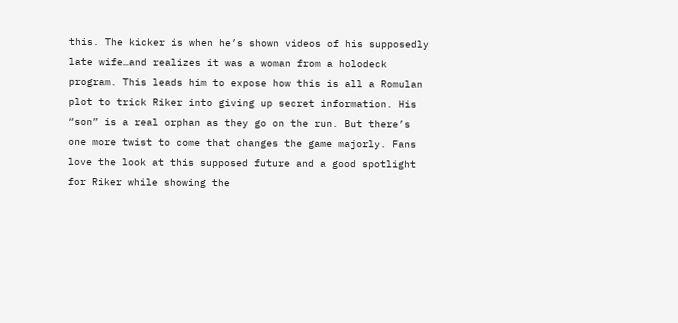this. The kicker is when he’s shown videos of his supposedly late wife…and realizes it was a woman from a holodeck program. This leads him to expose how this is all a Romulan plot to trick Riker into giving up secret information. His “son” is a real orphan as they go on the run. But there’s one more twist to come that changes the game majorly. Fans love the look at this supposed future and a good spotlight for Riker while showing the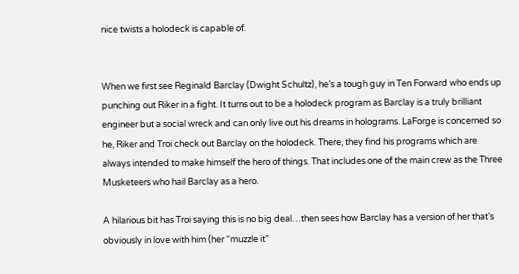nice twists a holodeck is capable of.


When we first see Reginald Barclay (Dwight Schultz), he’s a tough guy in Ten Forward who ends up punching out Riker in a fight. It turns out to be a holodeck program as Barclay is a truly brilliant engineer but a social wreck and can only live out his dreams in holograms. LaForge is concerned so he, Riker and Troi check out Barclay on the holodeck. There, they find his programs which are always intended to make himself the hero of things. That includes one of the main crew as the Three Musketeers who hail Barclay as a hero.

A hilarious bit has Troi saying this is no big deal…then sees how Barclay has a version of her that’s obviously in love with him (her “muzzle it”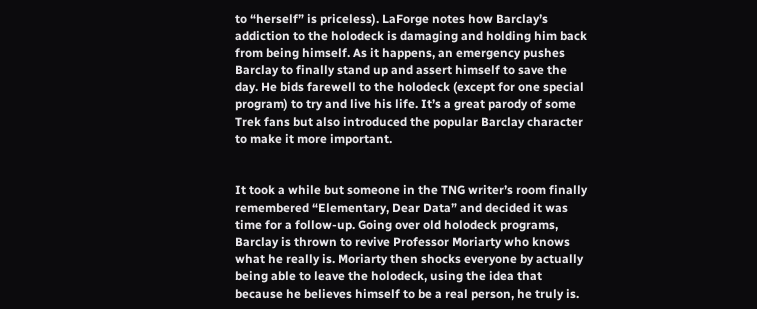to “herself” is priceless). LaForge notes how Barclay’s addiction to the holodeck is damaging and holding him back from being himself. As it happens, an emergency pushes Barclay to finally stand up and assert himself to save the day. He bids farewell to the holodeck (except for one special program) to try and live his life. It’s a great parody of some Trek fans but also introduced the popular Barclay character to make it more important.


It took a while but someone in the TNG writer’s room finally remembered “Elementary, Dear Data” and decided it was time for a follow-up. Going over old holodeck programs, Barclay is thrown to revive Professor Moriarty who knows what he really is. Moriarty then shocks everyone by actually being able to leave the holodeck, using the idea that because he believes himself to be a real person, he truly is.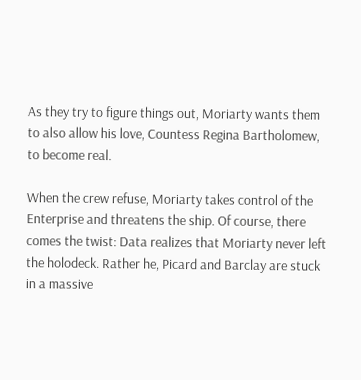As they try to figure things out, Moriarty wants them to also allow his love, Countess Regina Bartholomew, to become real.

When the crew refuse, Moriarty takes control of the Enterprise and threatens the ship. Of course, there comes the twist: Data realizes that Moriarty never left the holodeck. Rather he, Picard and Barclay are stuck in a massive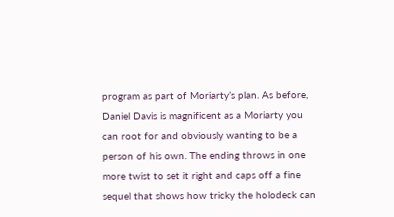program as part of Moriarty’s plan. As before, Daniel Davis is magnificent as a Moriarty you can root for and obviously wanting to be a person of his own. The ending throws in one more twist to set it right and caps off a fine sequel that shows how tricky the holodeck can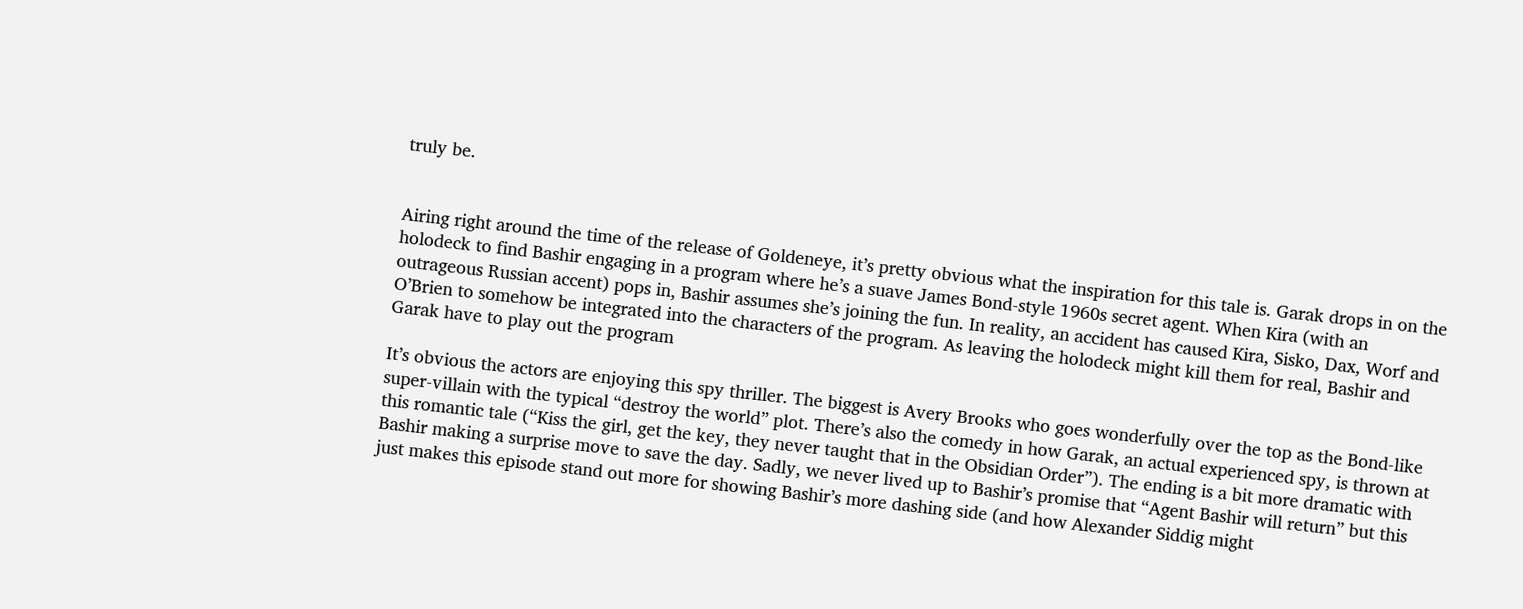truly be.


Airing right around the time of the release of Goldeneye, it’s pretty obvious what the inspiration for this tale is. Garak drops in on the holodeck to find Bashir engaging in a program where he’s a suave James Bond-style 1960s secret agent. When Kira (with an outrageous Russian accent) pops in, Bashir assumes she’s joining the fun. In reality, an accident has caused Kira, Sisko, Dax, Worf and O’Brien to somehow be integrated into the characters of the program. As leaving the holodeck might kill them for real, Bashir and Garak have to play out the program

It’s obvious the actors are enjoying this spy thriller. The biggest is Avery Brooks who goes wonderfully over the top as the Bond-like super-villain with the typical “destroy the world” plot. There’s also the comedy in how Garak, an actual experienced spy, is thrown at this romantic tale (“Kiss the girl, get the key, they never taught that in the Obsidian Order”). The ending is a bit more dramatic with Bashir making a surprise move to save the day. Sadly, we never lived up to Bashir’s promise that “Agent Bashir will return” but this just makes this episode stand out more for showing Bashir’s more dashing side (and how Alexander Siddig might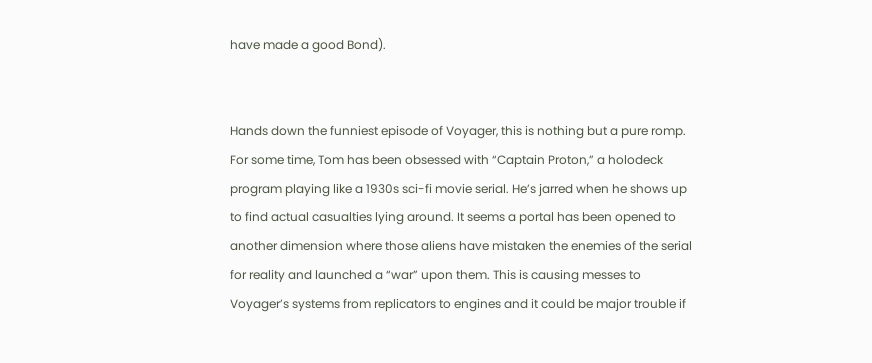have made a good Bond).


Hands down the funniest episode of Voyager, this is nothing but a pure romp. For some time, Tom has been obsessed with “Captain Proton,” a holodeck program playing like a 1930s sci-fi movie serial. He’s jarred when he shows up to find actual casualties lying around. It seems a portal has been opened to another dimension where those aliens have mistaken the enemies of the serial for reality and launched a “war” upon them. This is causing messes to Voyager’s systems from replicators to engines and it could be major trouble if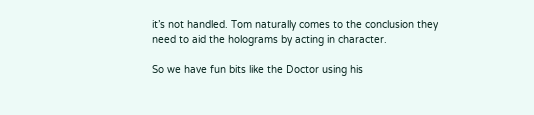it’s not handled. Tom naturally comes to the conclusion they need to aid the holograms by acting in character.

So we have fun bits like the Doctor using his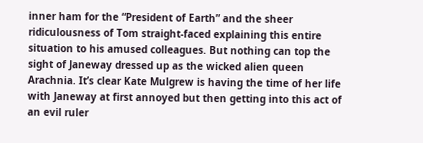inner ham for the “President of Earth” and the sheer ridiculousness of Tom straight-faced explaining this entire situation to his amused colleagues. But nothing can top the sight of Janeway dressed up as the wicked alien queen Arachnia. It’s clear Kate Mulgrew is having the time of her life with Janeway at first annoyed but then getting into this act of an evil ruler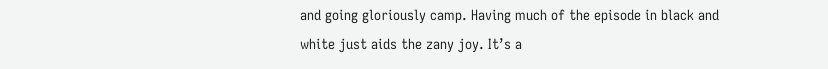and going gloriously camp. Having much of the episode in black and white just aids the zany joy. It’s a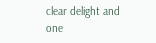clear delight and one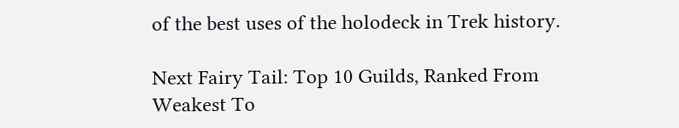of the best uses of the holodeck in Trek history.

Next Fairy Tail: Top 10 Guilds, Ranked From Weakest To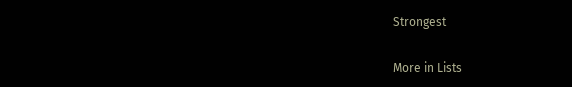Strongest

More in Lists